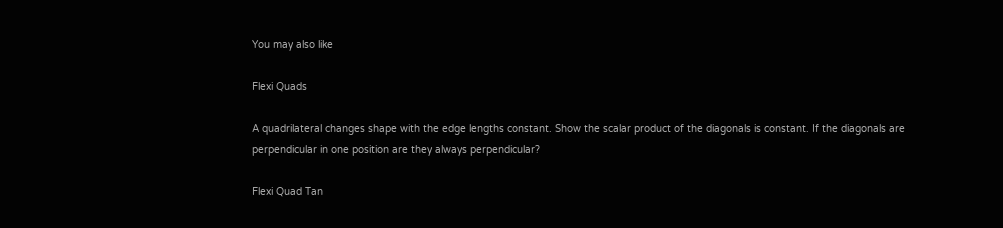You may also like

Flexi Quads

A quadrilateral changes shape with the edge lengths constant. Show the scalar product of the diagonals is constant. If the diagonals are perpendicular in one position are they always perpendicular?

Flexi Quad Tan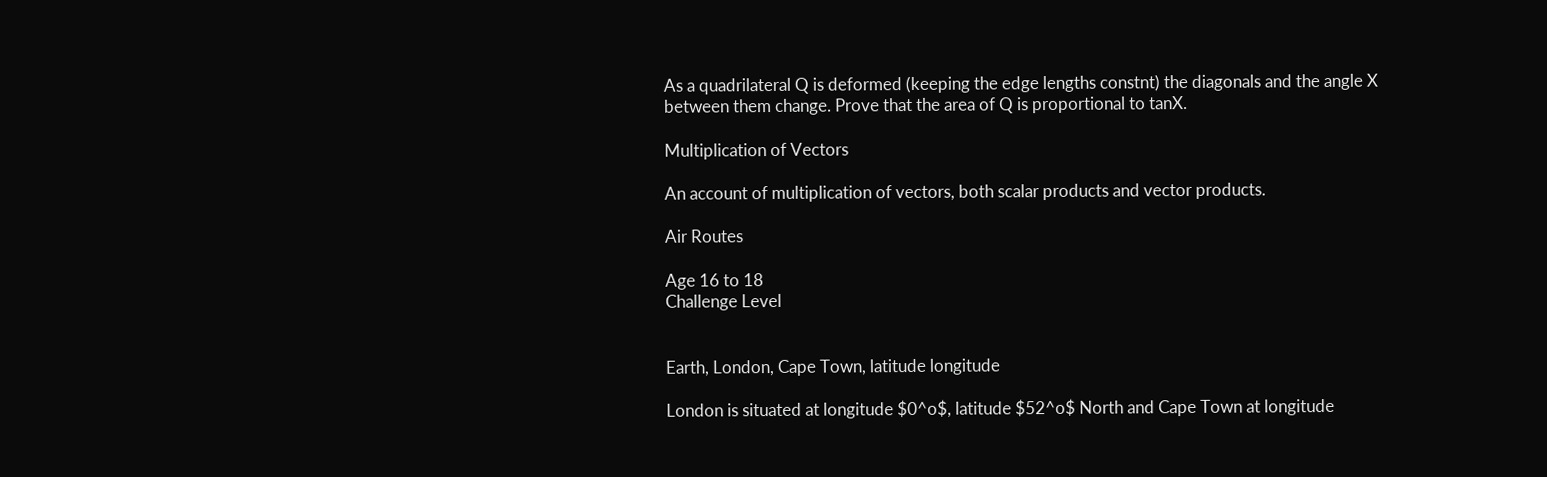As a quadrilateral Q is deformed (keeping the edge lengths constnt) the diagonals and the angle X between them change. Prove that the area of Q is proportional to tanX.

Multiplication of Vectors

An account of multiplication of vectors, both scalar products and vector products.

Air Routes

Age 16 to 18
Challenge Level


Earth, London, Cape Town, latitude longitude

London is situated at longitude $0^o$, latitude $52^o$ North and Cape Town at longitude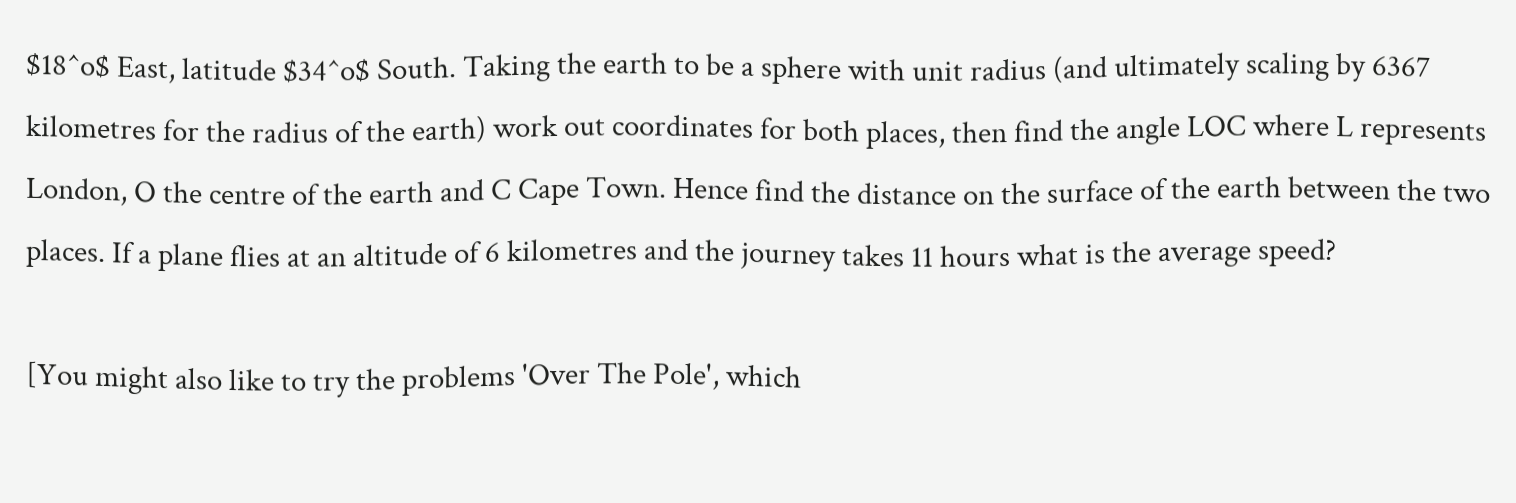$18^o$ East, latitude $34^o$ South. Taking the earth to be a sphere with unit radius (and ultimately scaling by 6367 kilometres for the radius of the earth) work out coordinates for both places, then find the angle LOC where L represents London, O the centre of the earth and C Cape Town. Hence find the distance on the surface of the earth between the two places. If a plane flies at an altitude of 6 kilometres and the journey takes 11 hours what is the average speed?

[You might also like to try the problems 'Over The Pole', which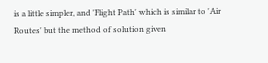is a little simpler, and 'Flight Path' which is similar to 'Air Routes' but the method of solution given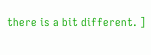there is a bit different. ]